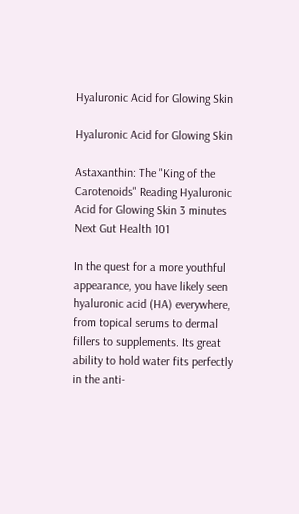Hyaluronic Acid for Glowing Skin

Hyaluronic Acid for Glowing Skin

Astaxanthin: The "King of the Carotenoids" Reading Hyaluronic Acid for Glowing Skin 3 minutes Next Gut Health 101

In the quest for a more youthful appearance, you have likely seen hyaluronic acid (HA) everywhere, from topical serums to dermal fillers to supplements. Its great ability to hold water fits perfectly in the anti-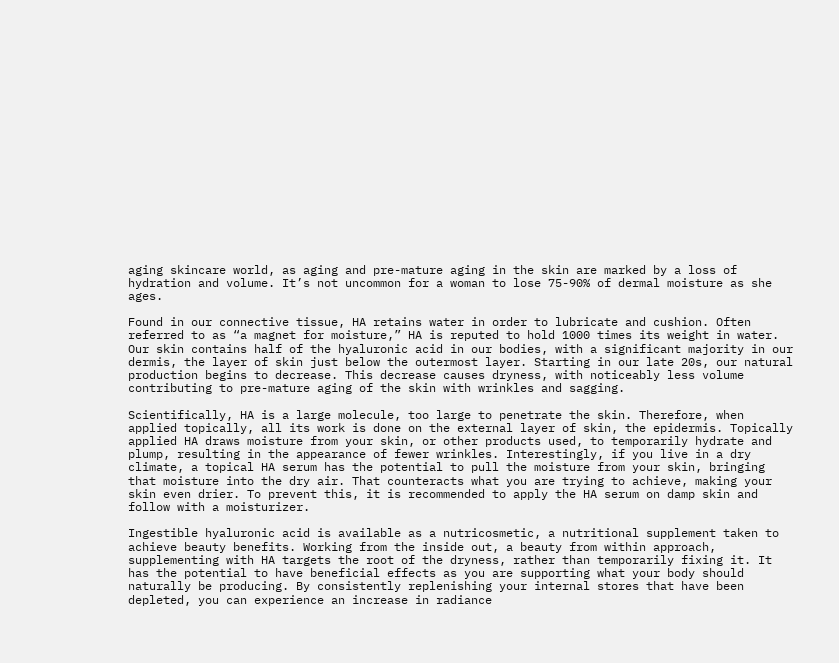aging skincare world, as aging and pre-mature aging in the skin are marked by a loss of hydration and volume. It’s not uncommon for a woman to lose 75-90% of dermal moisture as she ages.

Found in our connective tissue, HA retains water in order to lubricate and cushion. Often referred to as “a magnet for moisture,” HA is reputed to hold 1000 times its weight in water. Our skin contains half of the hyaluronic acid in our bodies, with a significant majority in our dermis, the layer of skin just below the outermost layer. Starting in our late 20s, our natural production begins to decrease. This decrease causes dryness, with noticeably less volume contributing to pre-mature aging of the skin with wrinkles and sagging.

Scientifically, HA is a large molecule, too large to penetrate the skin. Therefore, when applied topically, all its work is done on the external layer of skin, the epidermis. Topically applied HA draws moisture from your skin, or other products used, to temporarily hydrate and plump, resulting in the appearance of fewer wrinkles. Interestingly, if you live in a dry climate, a topical HA serum has the potential to pull the moisture from your skin, bringing that moisture into the dry air. That counteracts what you are trying to achieve, making your skin even drier. To prevent this, it is recommended to apply the HA serum on damp skin and follow with a moisturizer.

Ingestible hyaluronic acid is available as a nutricosmetic, a nutritional supplement taken to achieve beauty benefits. Working from the inside out, a beauty from within approach, supplementing with HA targets the root of the dryness, rather than temporarily fixing it. It has the potential to have beneficial effects as you are supporting what your body should naturally be producing. By consistently replenishing your internal stores that have been depleted, you can experience an increase in radiance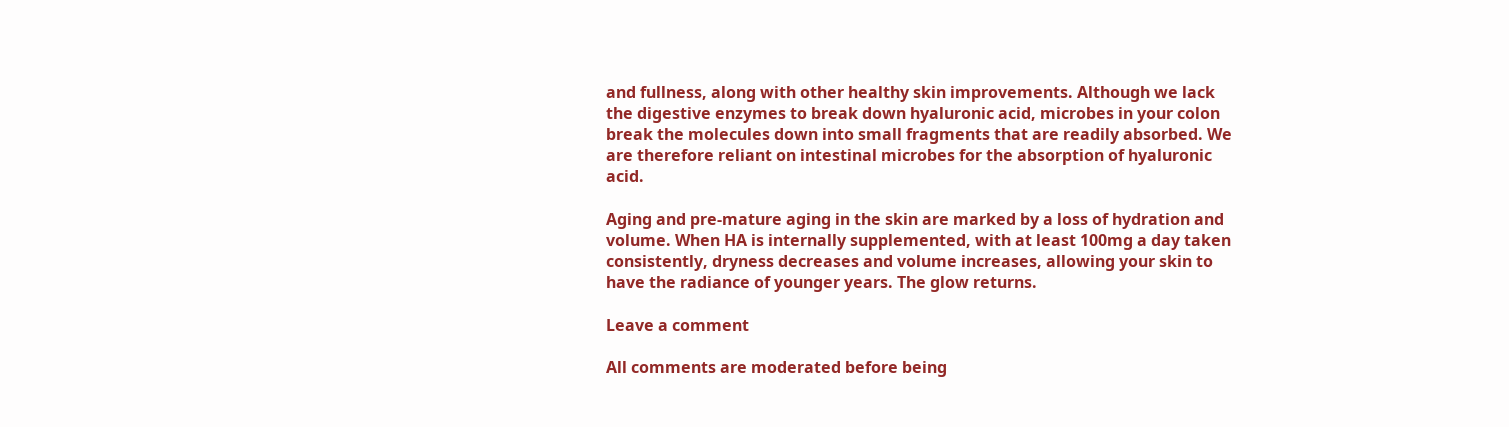and fullness, along with other healthy skin improvements. Although we lack the digestive enzymes to break down hyaluronic acid, microbes in your colon break the molecules down into small fragments that are readily absorbed. We are therefore reliant on intestinal microbes for the absorption of hyaluronic acid.

Aging and pre-mature aging in the skin are marked by a loss of hydration and volume. When HA is internally supplemented, with at least 100mg a day taken consistently, dryness decreases and volume increases, allowing your skin to have the radiance of younger years. The glow returns.

Leave a comment

All comments are moderated before being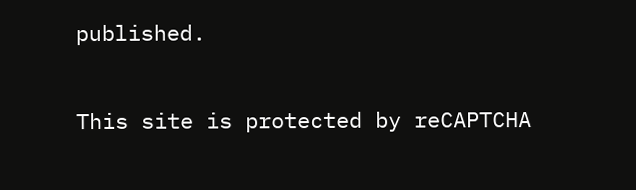published.

This site is protected by reCAPTCHA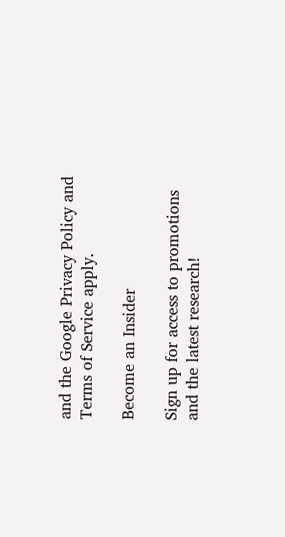and the Google Privacy Policy and Terms of Service apply.

Become an Insider

Sign up for access to promotions
and the latest research!